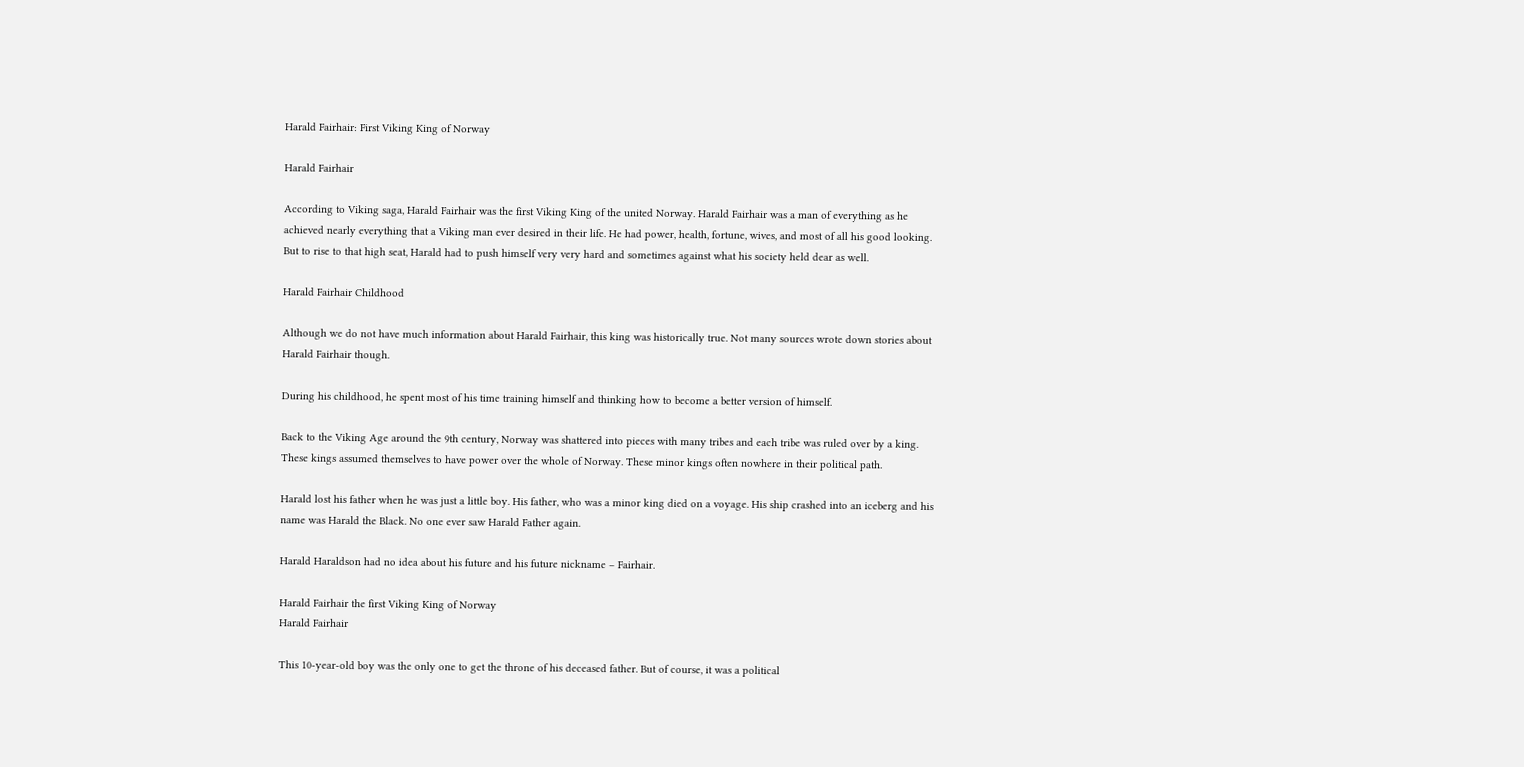Harald Fairhair: First Viking King of Norway

Harald Fairhair

According to Viking saga, Harald Fairhair was the first Viking King of the united Norway. Harald Fairhair was a man of everything as he achieved nearly everything that a Viking man ever desired in their life. He had power, health, fortune, wives, and most of all his good looking. But to rise to that high seat, Harald had to push himself very very hard and sometimes against what his society held dear as well.

Harald Fairhair Childhood

Although we do not have much information about Harald Fairhair, this king was historically true. Not many sources wrote down stories about Harald Fairhair though.

During his childhood, he spent most of his time training himself and thinking how to become a better version of himself.

Back to the Viking Age around the 9th century, Norway was shattered into pieces with many tribes and each tribe was ruled over by a king. These kings assumed themselves to have power over the whole of Norway. These minor kings often nowhere in their political path.

Harald lost his father when he was just a little boy. His father, who was a minor king died on a voyage. His ship crashed into an iceberg and his name was Harald the Black. No one ever saw Harald Father again.

Harald Haraldson had no idea about his future and his future nickname – Fairhair.

Harald Fairhair the first Viking King of Norway
Harald Fairhair

This 10-year-old boy was the only one to get the throne of his deceased father. But of course, it was a political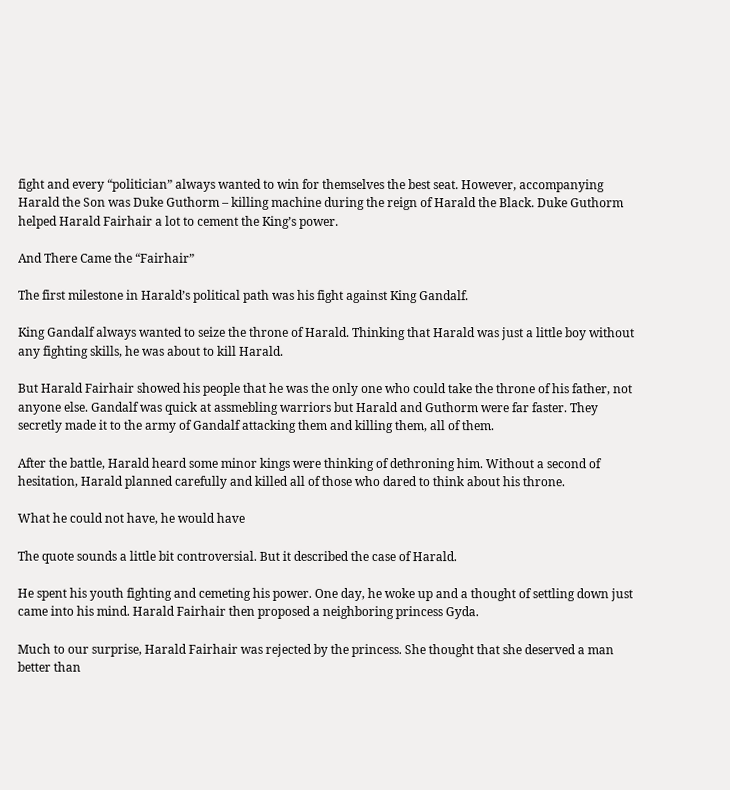fight and every “politician” always wanted to win for themselves the best seat. However, accompanying Harald the Son was Duke Guthorm – killing machine during the reign of Harald the Black. Duke Guthorm helped Harald Fairhair a lot to cement the King’s power.

And There Came the “Fairhair”

The first milestone in Harald’s political path was his fight against King Gandalf.

King Gandalf always wanted to seize the throne of Harald. Thinking that Harald was just a little boy without any fighting skills, he was about to kill Harald.

But Harald Fairhair showed his people that he was the only one who could take the throne of his father, not anyone else. Gandalf was quick at assmebling warriors but Harald and Guthorm were far faster. They secretly made it to the army of Gandalf attacking them and killing them, all of them.

After the battle, Harald heard some minor kings were thinking of dethroning him. Without a second of hesitation, Harald planned carefully and killed all of those who dared to think about his throne.

What he could not have, he would have

The quote sounds a little bit controversial. But it described the case of Harald.

He spent his youth fighting and cemeting his power. One day, he woke up and a thought of settling down just came into his mind. Harald Fairhair then proposed a neighboring princess Gyda.

Much to our surprise, Harald Fairhair was rejected by the princess. She thought that she deserved a man better than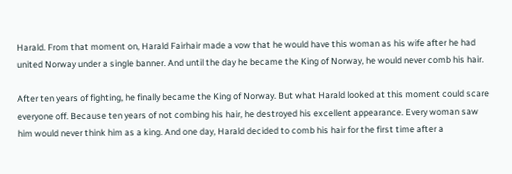Harald. From that moment on, Harald Fairhair made a vow that he would have this woman as his wife after he had united Norway under a single banner. And until the day he became the King of Norway, he would never comb his hair.

After ten years of fighting, he finally became the King of Norway. But what Harald looked at this moment could scare everyone off. Because ten years of not combing his hair, he destroyed his excellent appearance. Every woman saw him would never think him as a king. And one day, Harald decided to comb his hair for the first time after a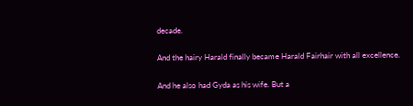decade.

And the hairy Harald finally became Harald Fairhair with all excellence.

And he also had Gyda as his wife. But a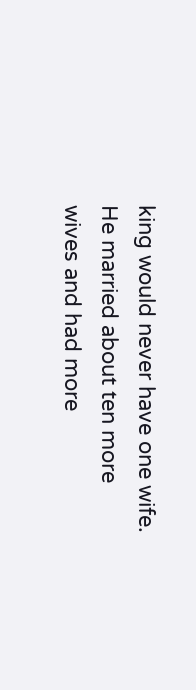king would never have one wife. He married about ten more wives and had more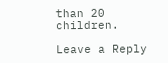than 20 children.

Leave a Reply